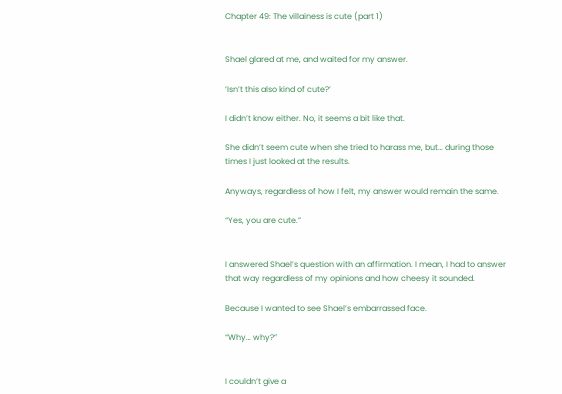Chapter 49: The villainess is cute (part 1)


Shael glared at me, and waited for my answer.

‘Isn’t this also kind of cute?’

I didn’t know either. No, it seems a bit like that.

She didn’t seem cute when she tried to harass me, but… during those times I just looked at the results.

Anyways, regardless of how I felt, my answer would remain the same.

“Yes, you are cute.”


I answered Shael’s question with an affirmation. I mean, I had to answer that way regardless of my opinions and how cheesy it sounded.

Because I wanted to see Shael’s embarrassed face.

“Why… why?”


I couldn’t give a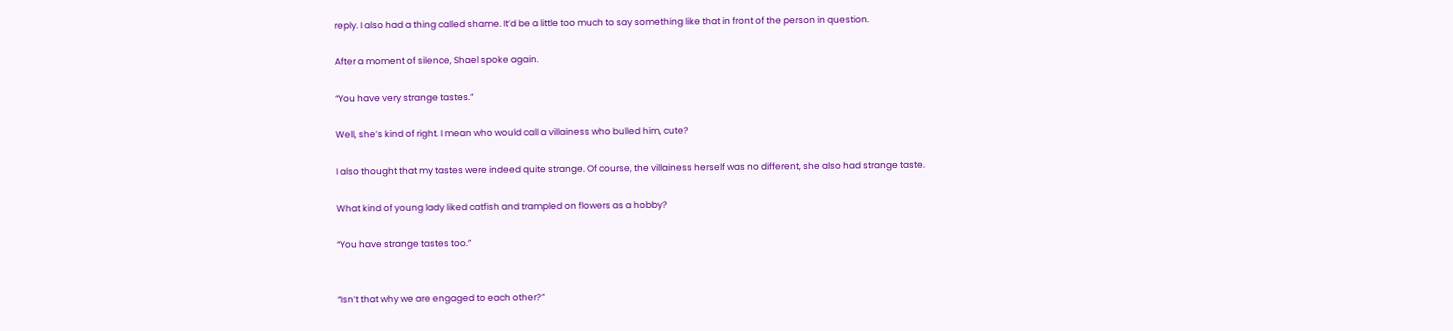reply. I also had a thing called shame. It’d be a little too much to say something like that in front of the person in question.

After a moment of silence, Shael spoke again.

“You have very strange tastes.”

Well, she’s kind of right. I mean who would call a villainess who bulled him, cute?

I also thought that my tastes were indeed quite strange. Of course, the villainess herself was no different, she also had strange taste.

What kind of young lady liked catfish and trampled on flowers as a hobby?

“You have strange tastes too.”


“Isn’t that why we are engaged to each other?”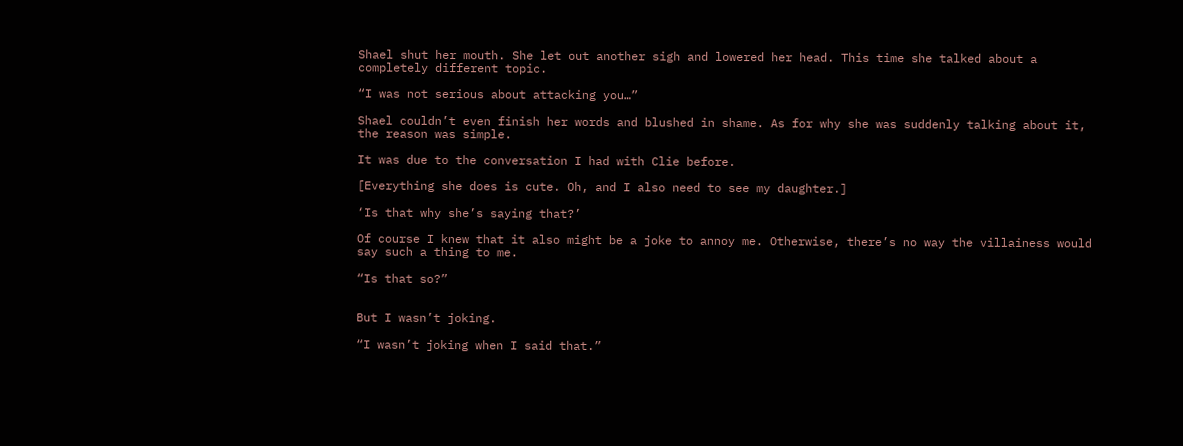Shael shut her mouth. She let out another sigh and lowered her head. This time she talked about a completely different topic.

“I was not serious about attacking you…”

Shael couldn’t even finish her words and blushed in shame. As for why she was suddenly talking about it, the reason was simple.

It was due to the conversation I had with Clie before.

[Everything she does is cute. Oh, and I also need to see my daughter.]

‘Is that why she’s saying that?’

Of course I knew that it also might be a joke to annoy me. Otherwise, there’s no way the villainess would say such a thing to me.

“Is that so?”


But I wasn’t joking.

“I wasn’t joking when I said that.”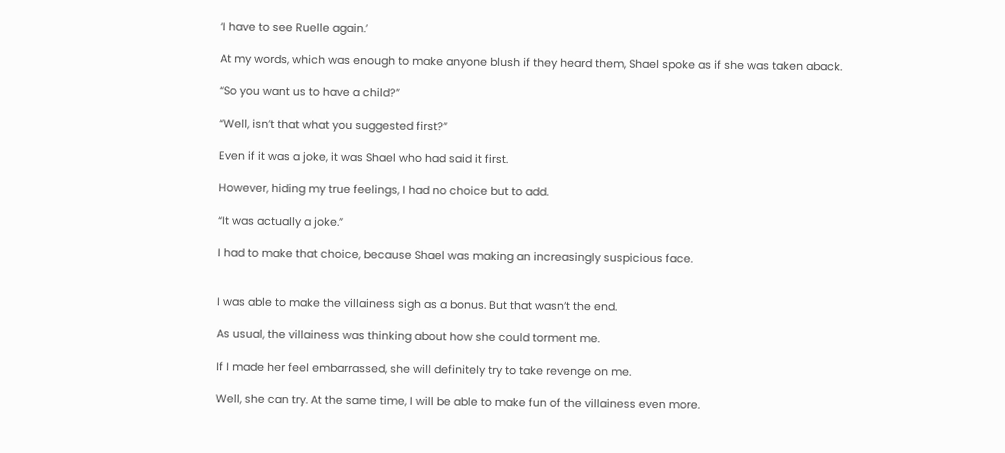‘I have to see Ruelle again.’

At my words, which was enough to make anyone blush if they heard them, Shael spoke as if she was taken aback.

“So you want us to have a child?”

“Well, isn’t that what you suggested first?”

Even if it was a joke, it was Shael who had said it first.

However, hiding my true feelings, I had no choice but to add.

“It was actually a joke.”

I had to make that choice, because Shael was making an increasingly suspicious face.


I was able to make the villainess sigh as a bonus. But that wasn’t the end.

As usual, the villainess was thinking about how she could torment me.

If I made her feel embarrassed, she will definitely try to take revenge on me.

Well, she can try. At the same time, I will be able to make fun of the villainess even more.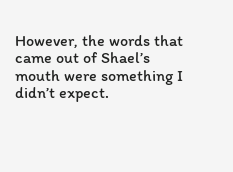However, the words that came out of Shael’s mouth were something I didn’t expect.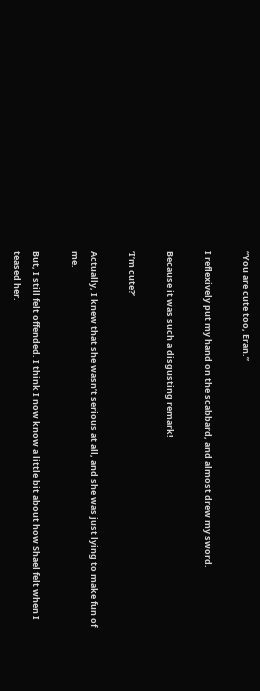“You are cute too, Eran.”

I reflexively put my hand on the scabbard, and almost drew my sword.

Because it was such a disgusting remark!

‘I’m cute?’

Actually, I knew that she wasn’t serious at all, and she was just lying to make fun of me.

But, I still felt offended. I think I now know a little bit about how Shael felt when I teased her.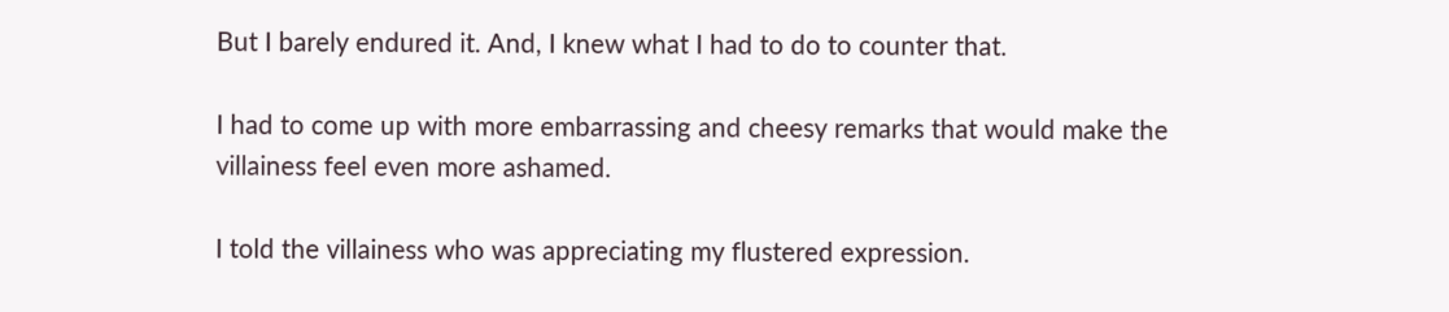But I barely endured it. And, I knew what I had to do to counter that.

I had to come up with more embarrassing and cheesy remarks that would make the villainess feel even more ashamed.

I told the villainess who was appreciating my flustered expression.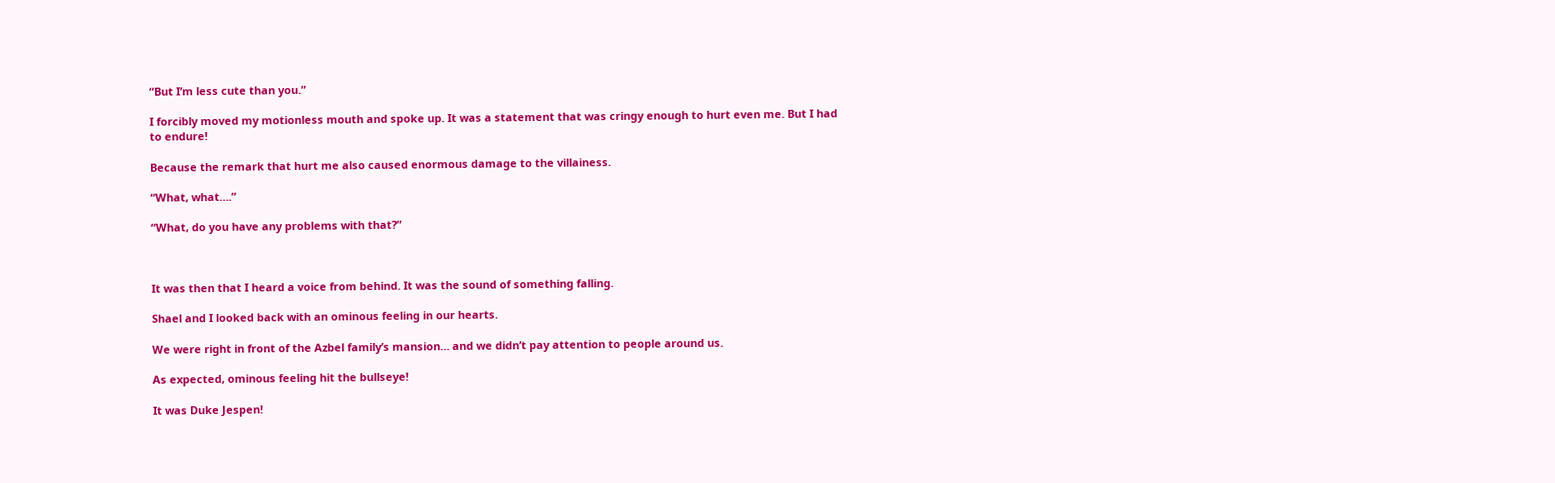“But I’m less cute than you.”

I forcibly moved my motionless mouth and spoke up. It was a statement that was cringy enough to hurt even me. But I had to endure!

Because the remark that hurt me also caused enormous damage to the villainess.

“What, what….”

“What, do you have any problems with that?”



It was then that I heard a voice from behind. It was the sound of something falling.

Shael and I looked back with an ominous feeling in our hearts.

We were right in front of the Azbel family’s mansion… and we didn’t pay attention to people around us.

As expected, ominous feeling hit the bullseye!

It was Duke Jespen!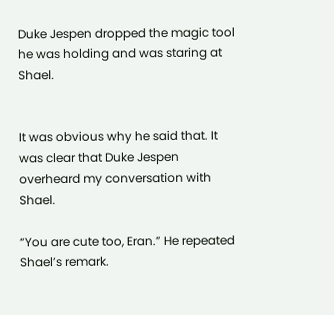Duke Jespen dropped the magic tool he was holding and was staring at Shael.


It was obvious why he said that. It was clear that Duke Jespen overheard my conversation with Shael.

“You are cute too, Eran.” He repeated Shael’s remark.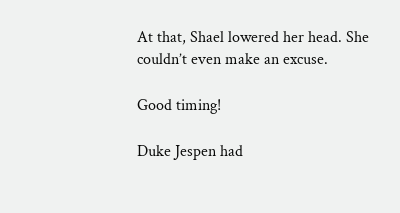At that, Shael lowered her head. She couldn’t even make an excuse.

Good timing!

Duke Jespen had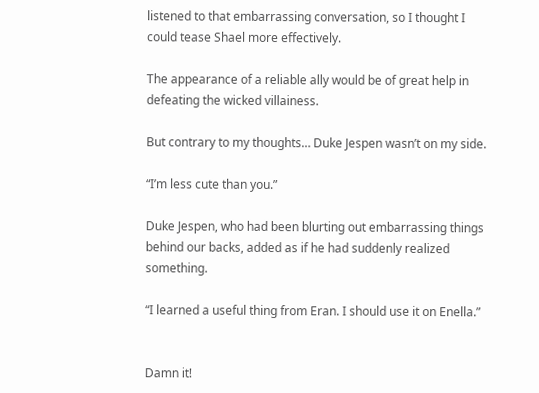listened to that embarrassing conversation, so I thought I could tease Shael more effectively.

The appearance of a reliable ally would be of great help in defeating the wicked villainess.

But contrary to my thoughts… Duke Jespen wasn’t on my side.

“I’m less cute than you.”

Duke Jespen, who had been blurting out embarrassing things behind our backs, added as if he had suddenly realized something.

“I learned a useful thing from Eran. I should use it on Enella.”


Damn it!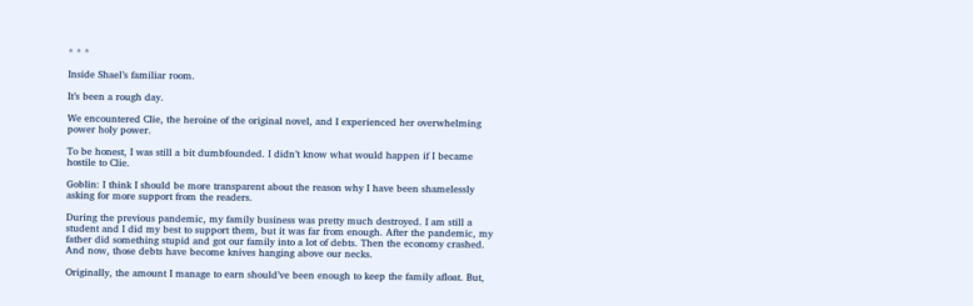* * *

Inside Shael’s familiar room.

It’s been a rough day.

We encountered Clie, the heroine of the original novel, and I experienced her overwhelming power holy power.

To be honest, I was still a bit dumbfounded. I didn’t know what would happen if I became hostile to Clie.

Goblin: I think I should be more transparent about the reason why I have been shamelessly asking for more support from the readers.

During the previous pandemic, my family business was pretty much destroyed. I am still a student and I did my best to support them, but it was far from enough. After the pandemic, my father did something stupid and got our family into a lot of debts. Then the economy crashed. And now, those debts have become knives hanging above our necks.

Originally, the amount I manage to earn should’ve been enough to keep the family afloat. But,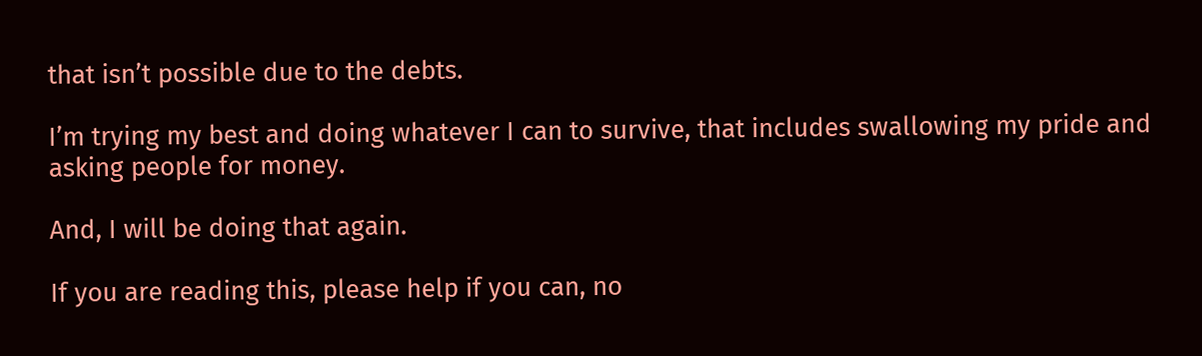that isn’t possible due to the debts.

I’m trying my best and doing whatever I can to survive, that includes swallowing my pride and asking people for money.

And, I will be doing that again.

If you are reading this, please help if you can, no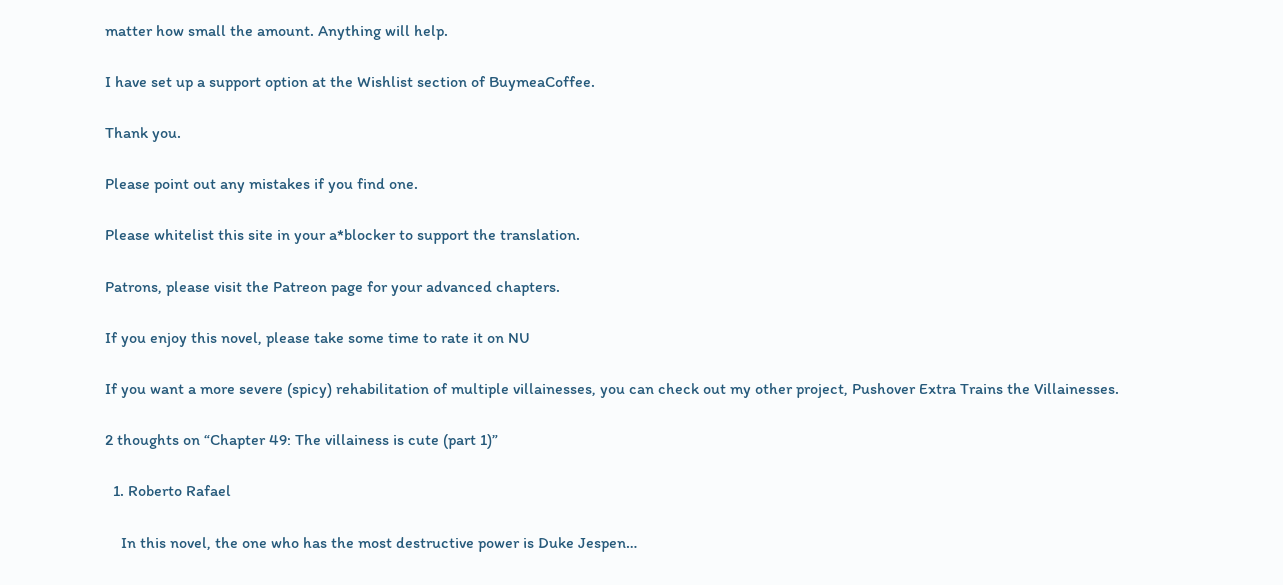matter how small the amount. Anything will help.

I have set up a support option at the Wishlist section of BuymeaCoffee.

Thank you.

Please point out any mistakes if you find one.

Please whitelist this site in your a*blocker to support the translation.

Patrons, please visit the Patreon page for your advanced chapters.

If you enjoy this novel, please take some time to rate it on NU

If you want a more severe (spicy) rehabilitation of multiple villainesses, you can check out my other project, Pushover Extra Trains the Villainesses.

2 thoughts on “Chapter 49: The villainess is cute (part 1)”

  1. Roberto Rafael

    In this novel, the one who has the most destructive power is Duke Jespen…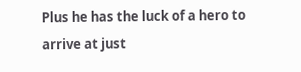Plus he has the luck of a hero to arrive at just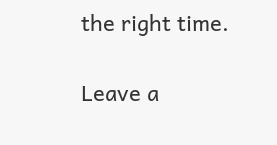the right time.

Leave a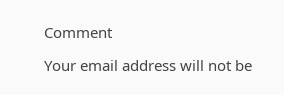Comment

Your email address will not be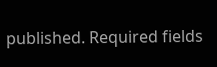published. Required fields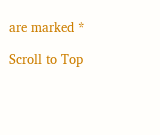are marked *

Scroll to Top